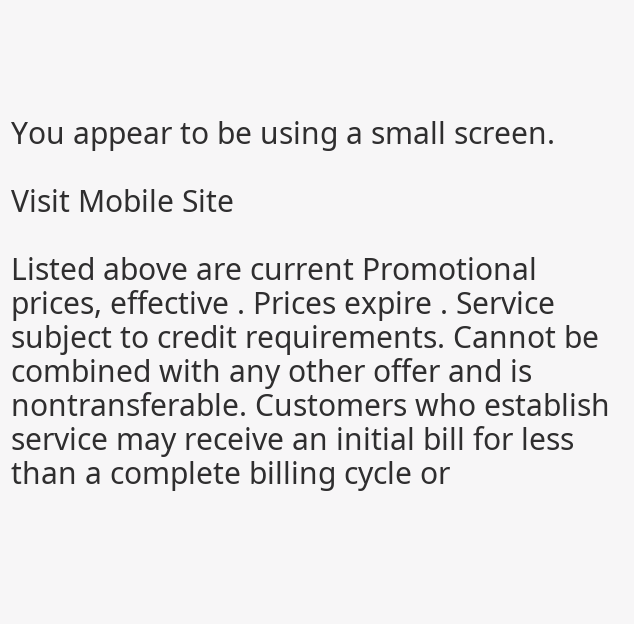You appear to be using a small screen.

Visit Mobile Site

Listed above are current Promotional prices, effective . Prices expire . Service subject to credit requirements. Cannot be combined with any other offer and is nontransferable. Customers who establish service may receive an initial bill for less than a complete billing cycle or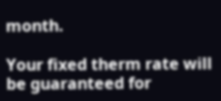month.

Your fixed therm rate will be guaranteed for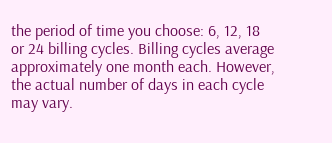the period of time you choose: 6, 12, 18 or 24 billing cycles. Billing cycles average approximately one month each. However, the actual number of days in each cycle may vary.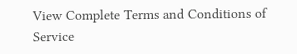View Complete Terms and Conditions of Service